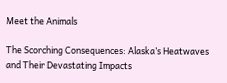Meet the Animals

The Scorching Consequences: Alaska’s Heatwaves and Their Devastating Impacts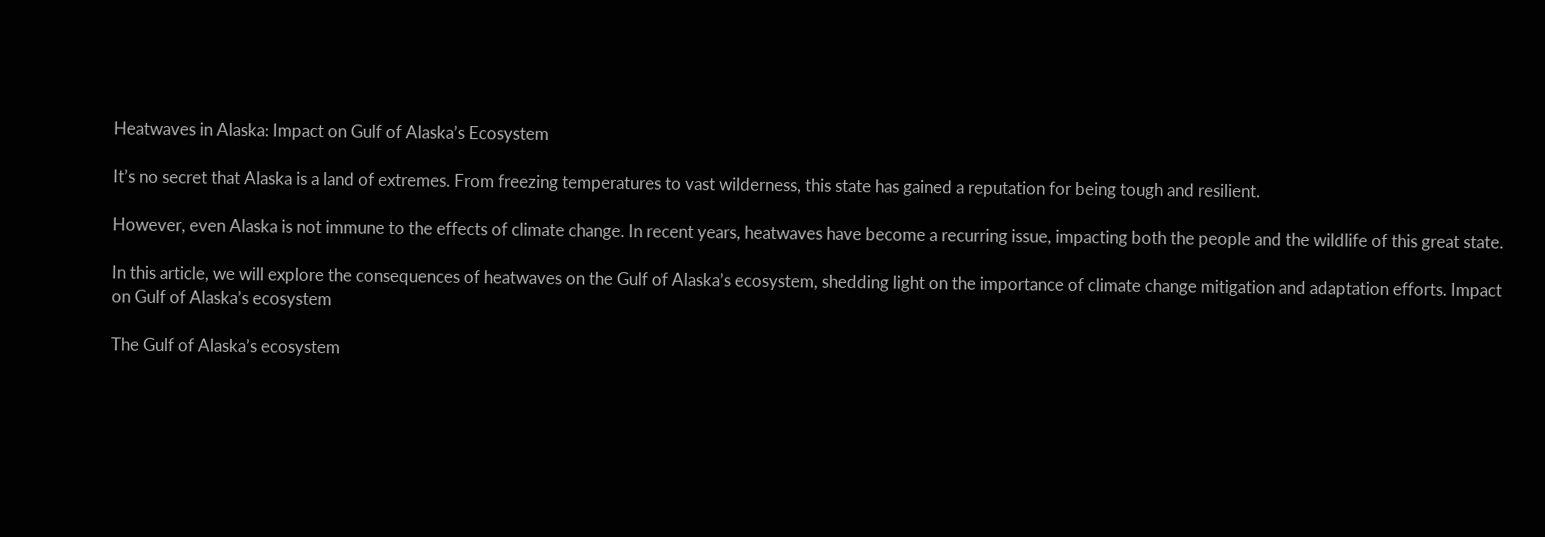Heatwaves in Alaska: Impact on Gulf of Alaska’s Ecosystem

It’s no secret that Alaska is a land of extremes. From freezing temperatures to vast wilderness, this state has gained a reputation for being tough and resilient.

However, even Alaska is not immune to the effects of climate change. In recent years, heatwaves have become a recurring issue, impacting both the people and the wildlife of this great state.

In this article, we will explore the consequences of heatwaves on the Gulf of Alaska’s ecosystem, shedding light on the importance of climate change mitigation and adaptation efforts. Impact on Gulf of Alaska’s ecosystem

The Gulf of Alaska’s ecosystem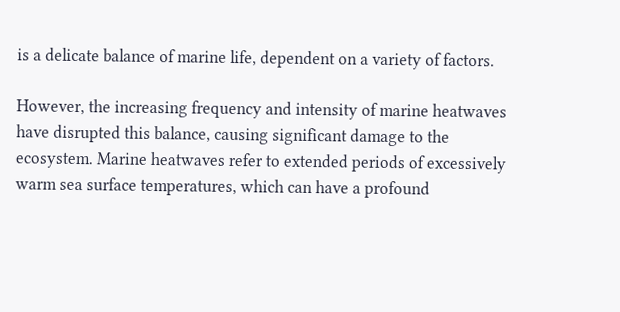is a delicate balance of marine life, dependent on a variety of factors.

However, the increasing frequency and intensity of marine heatwaves have disrupted this balance, causing significant damage to the ecosystem. Marine heatwaves refer to extended periods of excessively warm sea surface temperatures, which can have a profound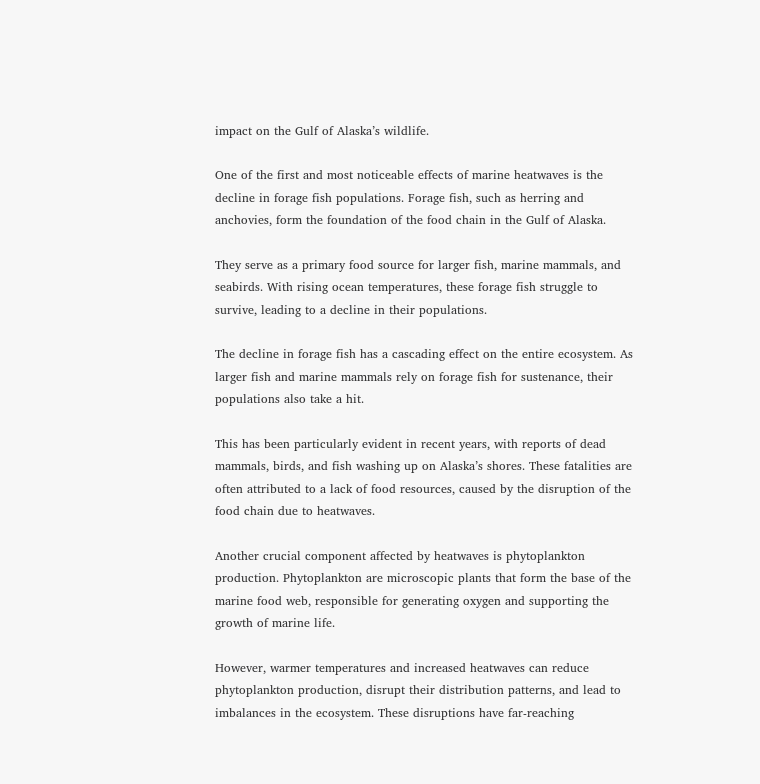impact on the Gulf of Alaska’s wildlife.

One of the first and most noticeable effects of marine heatwaves is the decline in forage fish populations. Forage fish, such as herring and anchovies, form the foundation of the food chain in the Gulf of Alaska.

They serve as a primary food source for larger fish, marine mammals, and seabirds. With rising ocean temperatures, these forage fish struggle to survive, leading to a decline in their populations.

The decline in forage fish has a cascading effect on the entire ecosystem. As larger fish and marine mammals rely on forage fish for sustenance, their populations also take a hit.

This has been particularly evident in recent years, with reports of dead mammals, birds, and fish washing up on Alaska’s shores. These fatalities are often attributed to a lack of food resources, caused by the disruption of the food chain due to heatwaves.

Another crucial component affected by heatwaves is phytoplankton production. Phytoplankton are microscopic plants that form the base of the marine food web, responsible for generating oxygen and supporting the growth of marine life.

However, warmer temperatures and increased heatwaves can reduce phytoplankton production, disrupt their distribution patterns, and lead to imbalances in the ecosystem. These disruptions have far-reaching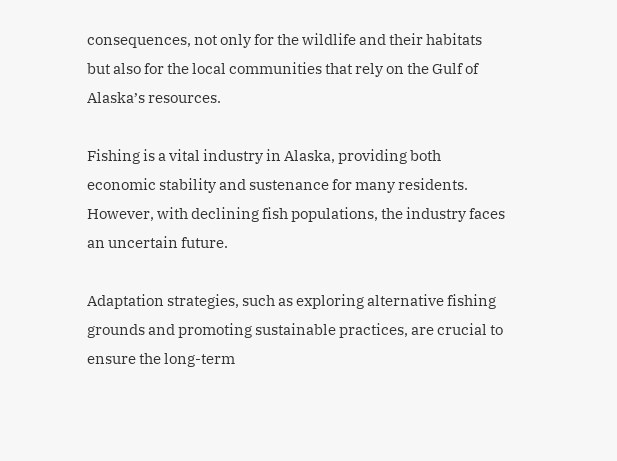consequences, not only for the wildlife and their habitats but also for the local communities that rely on the Gulf of Alaska’s resources.

Fishing is a vital industry in Alaska, providing both economic stability and sustenance for many residents. However, with declining fish populations, the industry faces an uncertain future.

Adaptation strategies, such as exploring alternative fishing grounds and promoting sustainable practices, are crucial to ensure the long-term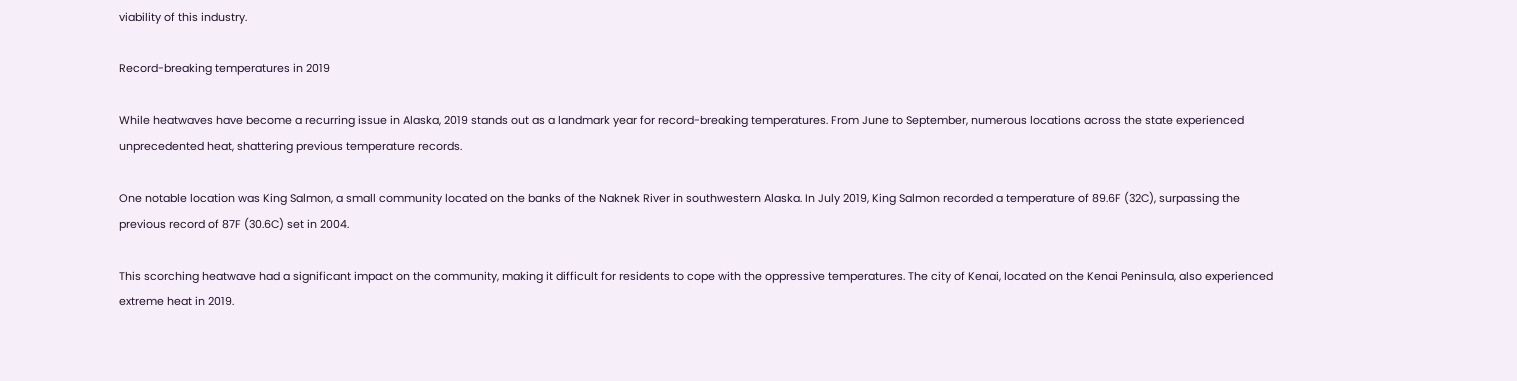viability of this industry.

Record-breaking temperatures in 2019

While heatwaves have become a recurring issue in Alaska, 2019 stands out as a landmark year for record-breaking temperatures. From June to September, numerous locations across the state experienced unprecedented heat, shattering previous temperature records.

One notable location was King Salmon, a small community located on the banks of the Naknek River in southwestern Alaska. In July 2019, King Salmon recorded a temperature of 89.6F (32C), surpassing the previous record of 87F (30.6C) set in 2004.

This scorching heatwave had a significant impact on the community, making it difficult for residents to cope with the oppressive temperatures. The city of Kenai, located on the Kenai Peninsula, also experienced extreme heat in 2019.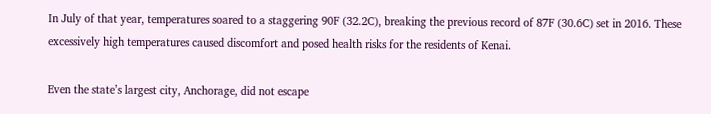In July of that year, temperatures soared to a staggering 90F (32.2C), breaking the previous record of 87F (30.6C) set in 2016. These excessively high temperatures caused discomfort and posed health risks for the residents of Kenai.

Even the state’s largest city, Anchorage, did not escape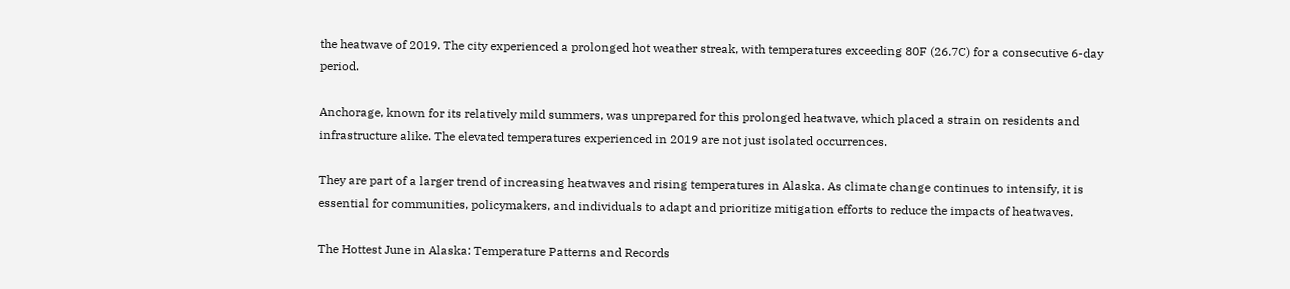the heatwave of 2019. The city experienced a prolonged hot weather streak, with temperatures exceeding 80F (26.7C) for a consecutive 6-day period.

Anchorage, known for its relatively mild summers, was unprepared for this prolonged heatwave, which placed a strain on residents and infrastructure alike. The elevated temperatures experienced in 2019 are not just isolated occurrences.

They are part of a larger trend of increasing heatwaves and rising temperatures in Alaska. As climate change continues to intensify, it is essential for communities, policymakers, and individuals to adapt and prioritize mitigation efforts to reduce the impacts of heatwaves.

The Hottest June in Alaska: Temperature Patterns and Records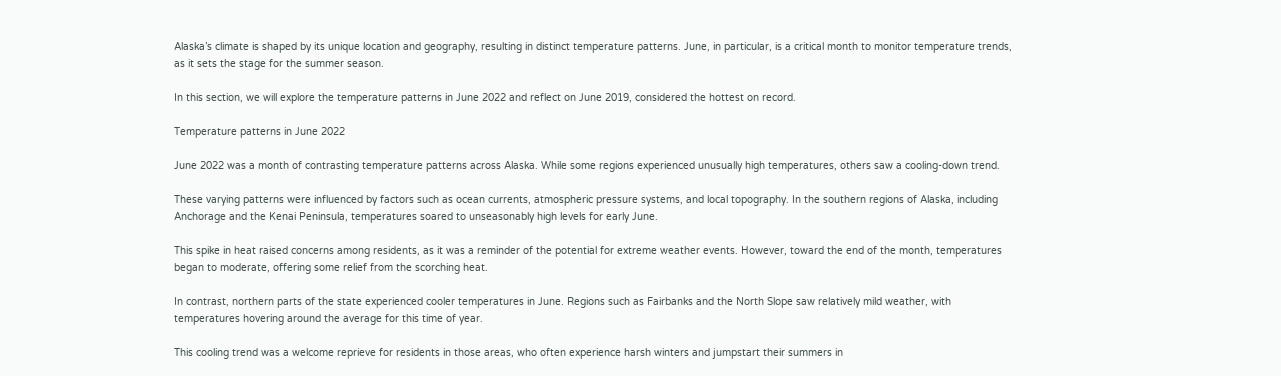Alaska’s climate is shaped by its unique location and geography, resulting in distinct temperature patterns. June, in particular, is a critical month to monitor temperature trends, as it sets the stage for the summer season.

In this section, we will explore the temperature patterns in June 2022 and reflect on June 2019, considered the hottest on record.

Temperature patterns in June 2022

June 2022 was a month of contrasting temperature patterns across Alaska. While some regions experienced unusually high temperatures, others saw a cooling-down trend.

These varying patterns were influenced by factors such as ocean currents, atmospheric pressure systems, and local topography. In the southern regions of Alaska, including Anchorage and the Kenai Peninsula, temperatures soared to unseasonably high levels for early June.

This spike in heat raised concerns among residents, as it was a reminder of the potential for extreme weather events. However, toward the end of the month, temperatures began to moderate, offering some relief from the scorching heat.

In contrast, northern parts of the state experienced cooler temperatures in June. Regions such as Fairbanks and the North Slope saw relatively mild weather, with temperatures hovering around the average for this time of year.

This cooling trend was a welcome reprieve for residents in those areas, who often experience harsh winters and jumpstart their summers in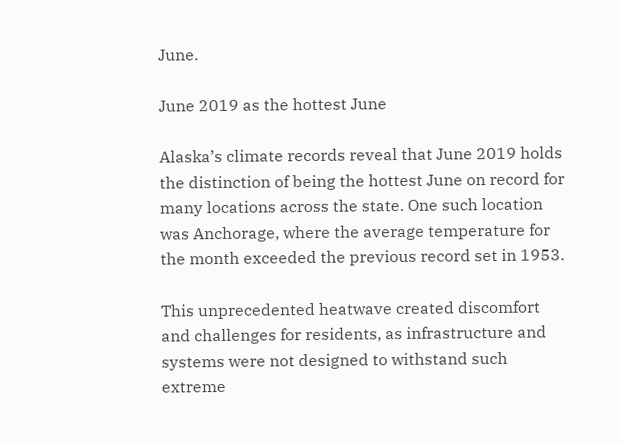June.

June 2019 as the hottest June

Alaska’s climate records reveal that June 2019 holds the distinction of being the hottest June on record for many locations across the state. One such location was Anchorage, where the average temperature for the month exceeded the previous record set in 1953.

This unprecedented heatwave created discomfort and challenges for residents, as infrastructure and systems were not designed to withstand such extreme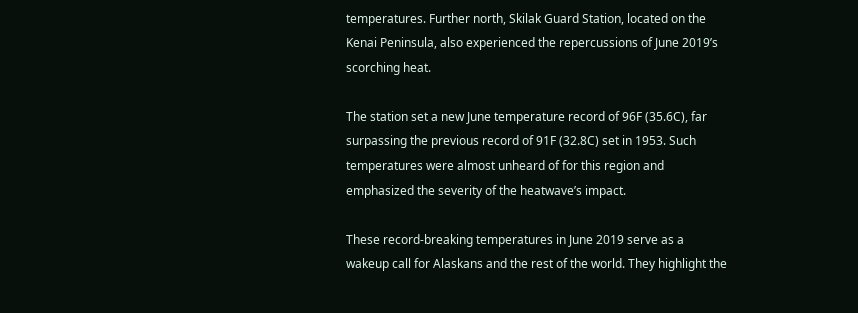temperatures. Further north, Skilak Guard Station, located on the Kenai Peninsula, also experienced the repercussions of June 2019’s scorching heat.

The station set a new June temperature record of 96F (35.6C), far surpassing the previous record of 91F (32.8C) set in 1953. Such temperatures were almost unheard of for this region and emphasized the severity of the heatwave’s impact.

These record-breaking temperatures in June 2019 serve as a wakeup call for Alaskans and the rest of the world. They highlight the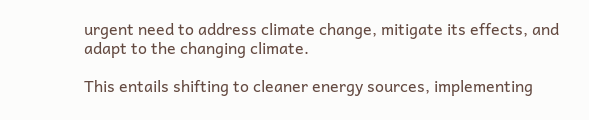urgent need to address climate change, mitigate its effects, and adapt to the changing climate.

This entails shifting to cleaner energy sources, implementing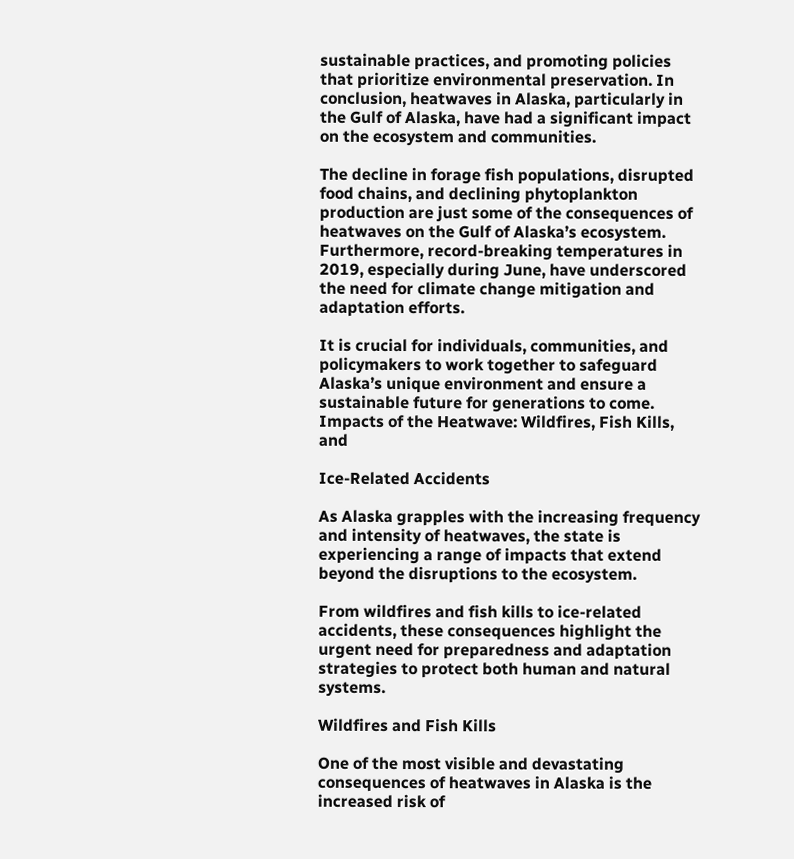sustainable practices, and promoting policies that prioritize environmental preservation. In conclusion, heatwaves in Alaska, particularly in the Gulf of Alaska, have had a significant impact on the ecosystem and communities.

The decline in forage fish populations, disrupted food chains, and declining phytoplankton production are just some of the consequences of heatwaves on the Gulf of Alaska’s ecosystem. Furthermore, record-breaking temperatures in 2019, especially during June, have underscored the need for climate change mitigation and adaptation efforts.

It is crucial for individuals, communities, and policymakers to work together to safeguard Alaska’s unique environment and ensure a sustainable future for generations to come. Impacts of the Heatwave: Wildfires, Fish Kills, and

Ice-Related Accidents

As Alaska grapples with the increasing frequency and intensity of heatwaves, the state is experiencing a range of impacts that extend beyond the disruptions to the ecosystem.

From wildfires and fish kills to ice-related accidents, these consequences highlight the urgent need for preparedness and adaptation strategies to protect both human and natural systems.

Wildfires and Fish Kills

One of the most visible and devastating consequences of heatwaves in Alaska is the increased risk of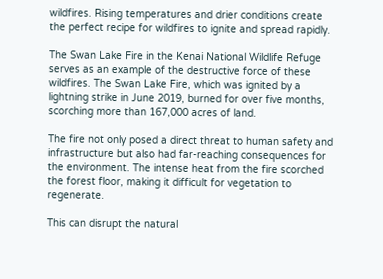wildfires. Rising temperatures and drier conditions create the perfect recipe for wildfires to ignite and spread rapidly.

The Swan Lake Fire in the Kenai National Wildlife Refuge serves as an example of the destructive force of these wildfires. The Swan Lake Fire, which was ignited by a lightning strike in June 2019, burned for over five months, scorching more than 167,000 acres of land.

The fire not only posed a direct threat to human safety and infrastructure but also had far-reaching consequences for the environment. The intense heat from the fire scorched the forest floor, making it difficult for vegetation to regenerate.

This can disrupt the natural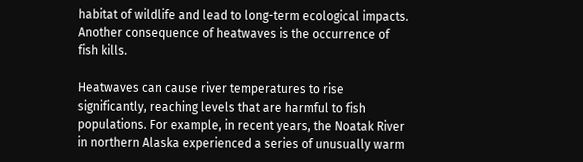habitat of wildlife and lead to long-term ecological impacts. Another consequence of heatwaves is the occurrence of fish kills.

Heatwaves can cause river temperatures to rise significantly, reaching levels that are harmful to fish populations. For example, in recent years, the Noatak River in northern Alaska experienced a series of unusually warm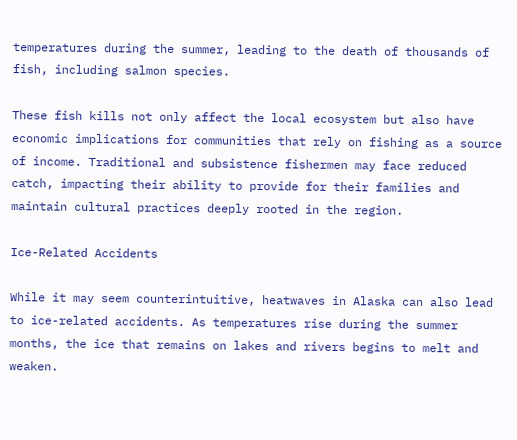temperatures during the summer, leading to the death of thousands of fish, including salmon species.

These fish kills not only affect the local ecosystem but also have economic implications for communities that rely on fishing as a source of income. Traditional and subsistence fishermen may face reduced catch, impacting their ability to provide for their families and maintain cultural practices deeply rooted in the region.

Ice-Related Accidents

While it may seem counterintuitive, heatwaves in Alaska can also lead to ice-related accidents. As temperatures rise during the summer months, the ice that remains on lakes and rivers begins to melt and weaken.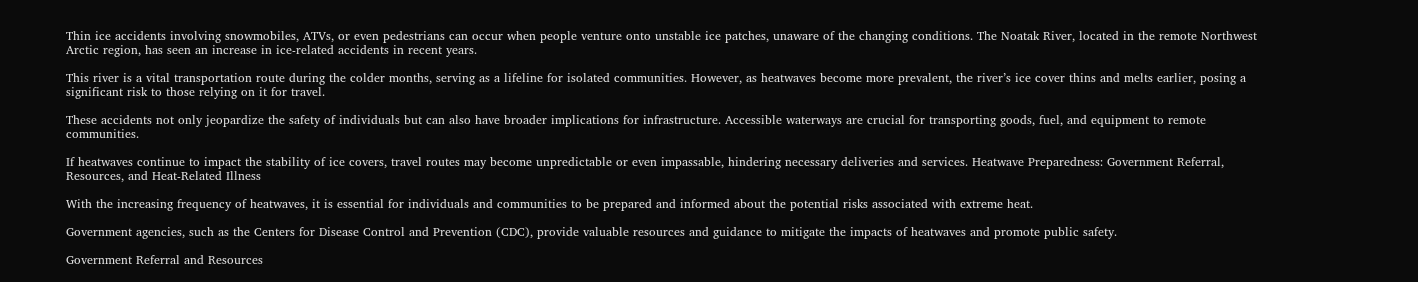Thin ice accidents involving snowmobiles, ATVs, or even pedestrians can occur when people venture onto unstable ice patches, unaware of the changing conditions. The Noatak River, located in the remote Northwest Arctic region, has seen an increase in ice-related accidents in recent years.

This river is a vital transportation route during the colder months, serving as a lifeline for isolated communities. However, as heatwaves become more prevalent, the river’s ice cover thins and melts earlier, posing a significant risk to those relying on it for travel.

These accidents not only jeopardize the safety of individuals but can also have broader implications for infrastructure. Accessible waterways are crucial for transporting goods, fuel, and equipment to remote communities.

If heatwaves continue to impact the stability of ice covers, travel routes may become unpredictable or even impassable, hindering necessary deliveries and services. Heatwave Preparedness: Government Referral, Resources, and Heat-Related Illness

With the increasing frequency of heatwaves, it is essential for individuals and communities to be prepared and informed about the potential risks associated with extreme heat.

Government agencies, such as the Centers for Disease Control and Prevention (CDC), provide valuable resources and guidance to mitigate the impacts of heatwaves and promote public safety.

Government Referral and Resources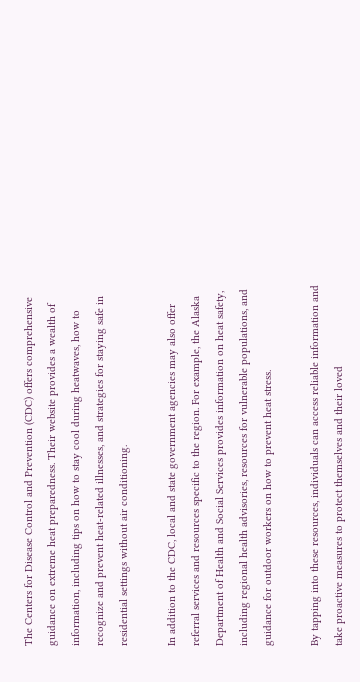The Centers for Disease Control and Prevention (CDC) offers comprehensive guidance on extreme heat preparedness. Their website provides a wealth of information, including tips on how to stay cool during heatwaves, how to recognize and prevent heat-related illnesses, and strategies for staying safe in residential settings without air conditioning.

In addition to the CDC, local and state government agencies may also offer referral services and resources specific to the region. For example, the Alaska Department of Health and Social Services provides information on heat safety, including regional health advisories, resources for vulnerable populations, and guidance for outdoor workers on how to prevent heat stress.

By tapping into these resources, individuals can access reliable information and take proactive measures to protect themselves and their loved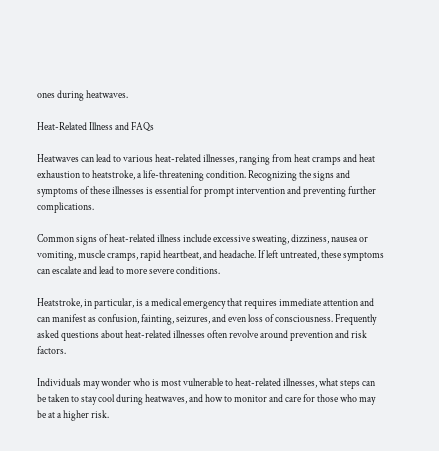ones during heatwaves.

Heat-Related Illness and FAQs

Heatwaves can lead to various heat-related illnesses, ranging from heat cramps and heat exhaustion to heatstroke, a life-threatening condition. Recognizing the signs and symptoms of these illnesses is essential for prompt intervention and preventing further complications.

Common signs of heat-related illness include excessive sweating, dizziness, nausea or vomiting, muscle cramps, rapid heartbeat, and headache. If left untreated, these symptoms can escalate and lead to more severe conditions.

Heatstroke, in particular, is a medical emergency that requires immediate attention and can manifest as confusion, fainting, seizures, and even loss of consciousness. Frequently asked questions about heat-related illnesses often revolve around prevention and risk factors.

Individuals may wonder who is most vulnerable to heat-related illnesses, what steps can be taken to stay cool during heatwaves, and how to monitor and care for those who may be at a higher risk.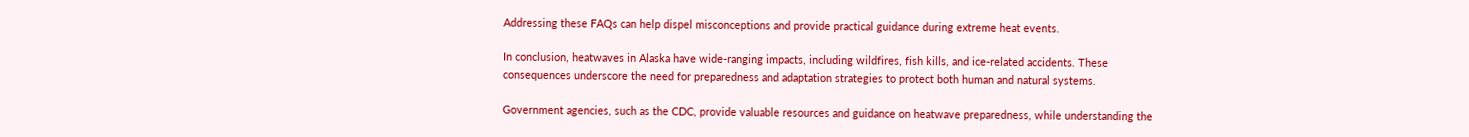Addressing these FAQs can help dispel misconceptions and provide practical guidance during extreme heat events.

In conclusion, heatwaves in Alaska have wide-ranging impacts, including wildfires, fish kills, and ice-related accidents. These consequences underscore the need for preparedness and adaptation strategies to protect both human and natural systems.

Government agencies, such as the CDC, provide valuable resources and guidance on heatwave preparedness, while understanding the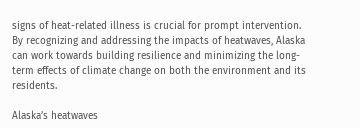signs of heat-related illness is crucial for prompt intervention. By recognizing and addressing the impacts of heatwaves, Alaska can work towards building resilience and minimizing the long-term effects of climate change on both the environment and its residents.

Alaska’s heatwaves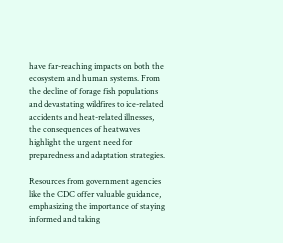have far-reaching impacts on both the ecosystem and human systems. From the decline of forage fish populations and devastating wildfires to ice-related accidents and heat-related illnesses, the consequences of heatwaves highlight the urgent need for preparedness and adaptation strategies.

Resources from government agencies like the CDC offer valuable guidance, emphasizing the importance of staying informed and taking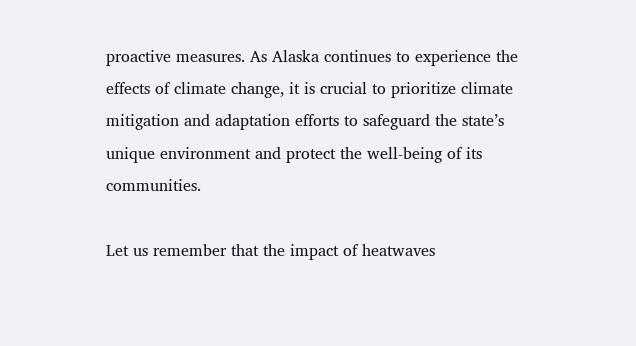proactive measures. As Alaska continues to experience the effects of climate change, it is crucial to prioritize climate mitigation and adaptation efforts to safeguard the state’s unique environment and protect the well-being of its communities.

Let us remember that the impact of heatwaves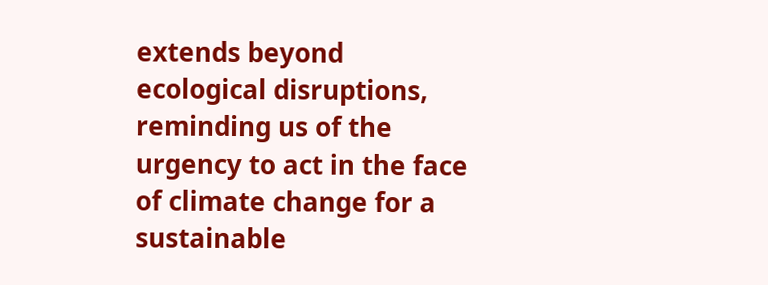extends beyond ecological disruptions, reminding us of the urgency to act in the face of climate change for a sustainable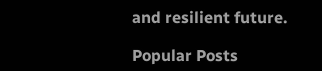and resilient future.

Popular Posts